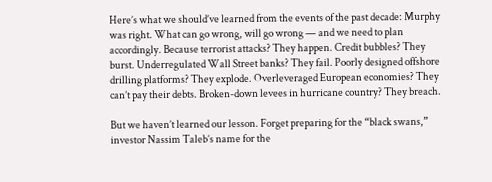Here’s what we should’ve learned from the events of the past decade: Murphy was right. What can go wrong, will go wrong — and we need to plan accordingly. Because terrorist attacks? They happen. Credit bubbles? They burst. Underregulated Wall Street banks? They fail. Poorly designed offshore drilling platforms? They explode. Overleveraged European economies? They can’t pay their debts. Broken-down levees in hurricane country? They breach.

But we haven’t learned our lesson. Forget preparing for the “black swans,” investor Nassim Taleb’s name for the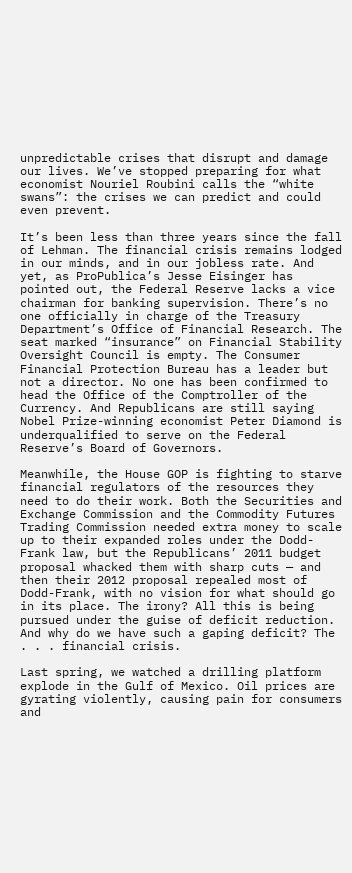unpredictable crises that disrupt and damage our lives. We’ve stopped preparing for what economist Nouriel Roubini calls the “white swans”: the crises we can predict and could even prevent.

It’s been less than three years since the fall of Lehman. The financial crisis remains lodged in our minds, and in our jobless rate. And yet, as ProPublica’s Jesse Eisinger has pointed out, the Federal Reserve lacks a vice chairman for banking supervision. There’s no one officially in charge of the Treasury Department’s Office of Financial Research. The seat marked “insurance” on Financial Stability Oversight Council is empty. The Consumer Financial Protection Bureau has a leader but not a director. No one has been confirmed to head the Office of the Comptroller of the Currency. And Republicans are still saying Nobel Prize-winning economist Peter Diamond is underqualified to serve on the Federal Reserve’s Board of Governors.

Meanwhile, the House GOP is fighting to starve financial regulators of the resources they need to do their work. Both the Securities and Exchange Commission and the Commodity Futures Trading Commission needed extra money to scale up to their expanded roles under the Dodd-Frank law, but the Republicans’ 2011 budget proposal whacked them with sharp cuts — and then their 2012 proposal repealed most of Dodd-Frank, with no vision for what should go in its place. The irony? All this is being pursued under the guise of deficit reduction. And why do we have such a gaping deficit? The . . . financial crisis.

Last spring, we watched a drilling platform explode in the Gulf of Mexico. Oil prices are gyrating violently, causing pain for consumers and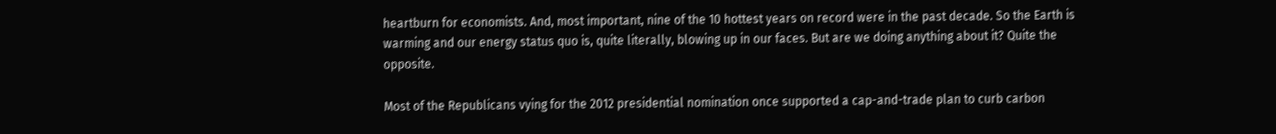heartburn for economists. And, most important, nine of the 10 hottest years on record were in the past decade. So the Earth is warming and our energy status quo is, quite literally, blowing up in our faces. But are we doing anything about it? Quite the opposite.

Most of the Republicans vying for the 2012 presidential nomination once supported a cap-and-trade plan to curb carbon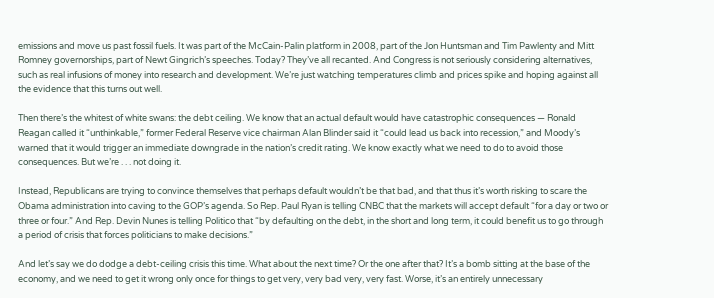emissions and move us past fossil fuels. It was part of the McCain-Palin platform in 2008, part of the Jon Huntsman and Tim Pawlenty and Mitt Romney governorships, part of Newt Gingrich’s speeches. Today? They’ve all recanted. And Congress is not seriously considering alternatives, such as real infusions of money into research and development. We’re just watching temperatures climb and prices spike and hoping against all the evidence that this turns out well.

Then there’s the whitest of white swans: the debt ceiling. We know that an actual default would have catastrophic consequences — Ronald Reagan called it “unthinkable,” former Federal Reserve vice chairman Alan Blinder said it “could lead us back into recession,” and Moody’s warned that it would trigger an immediate downgrade in the nation’s credit rating. We know exactly what we need to do to avoid those consequences. But we’re . . . not doing it.

Instead, Republicans are trying to convince themselves that perhaps default wouldn’t be that bad, and that thus it’s worth risking to scare the Obama administration into caving to the GOP’s agenda. So Rep. Paul Ryan is telling CNBC that the markets will accept default “for a day or two or three or four.” And Rep. Devin Nunes is telling Politico that “by defaulting on the debt, in the short and long term, it could benefit us to go through a period of crisis that forces politicians to make decisions.”

And let’s say we do dodge a debt-ceiling crisis this time. What about the next time? Or the one after that? It’s a bomb sitting at the base of the economy, and we need to get it wrong only once for things to get very, very bad very, very fast. Worse, it’s an entirely unnecessary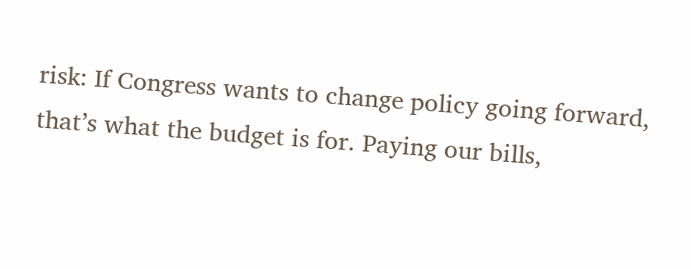risk: If Congress wants to change policy going forward, that’s what the budget is for. Paying our bills,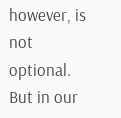however, is not optional. But in our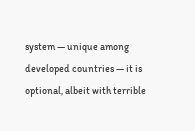system — unique among developed countries — it is optional, albeit with terrible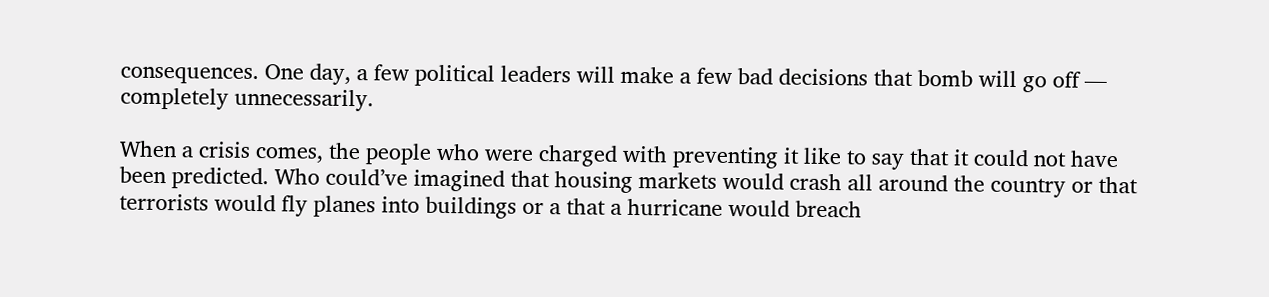consequences. One day, a few political leaders will make a few bad decisions that bomb will go off — completely unnecessarily.

When a crisis comes, the people who were charged with preventing it like to say that it could not have been predicted. Who could’ve imagined that housing markets would crash all around the country or that terrorists would fly planes into buildings or a that a hurricane would breach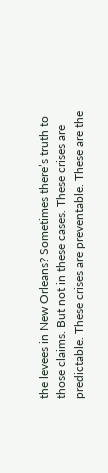the levees in New Orleans? Sometimes there’s truth to those claims. But not in these cases. These crises are predictable. These crises are preventable. These are the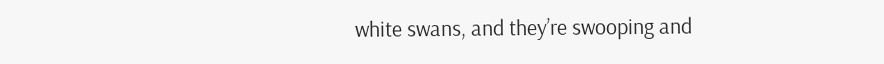white swans, and they’re swooping and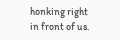honking right in front of us.